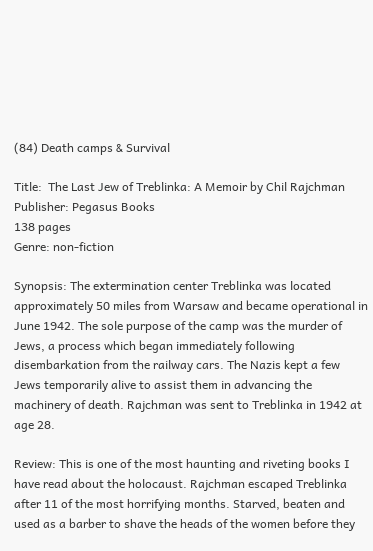(84) Death camps & Survival

Title:  The Last Jew of Treblinka: A Memoir by Chil Rajchman
Publisher: Pegasus Books
138 pages
Genre: non-fiction

Synopsis: The extermination center Treblinka was located approximately 50 miles from Warsaw and became operational in June 1942. The sole purpose of the camp was the murder of Jews, a process which began immediately following disembarkation from the railway cars. The Nazis kept a few Jews temporarily alive to assist them in advancing the machinery of death. Rajchman was sent to Treblinka in 1942 at age 28.

Review: This is one of the most haunting and riveting books I have read about the holocaust. Rajchman escaped Treblinka after 11 of the most horrifying months. Starved, beaten and used as a barber to shave the heads of the women before they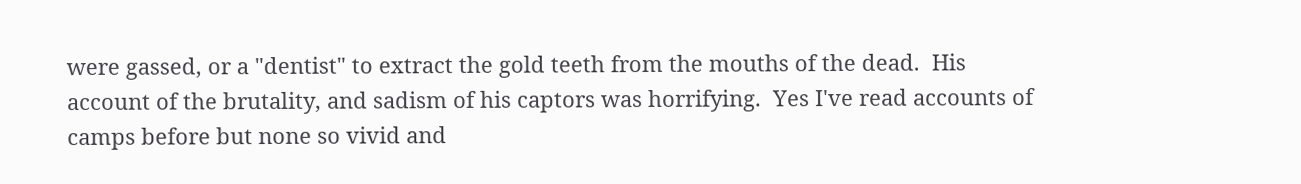were gassed, or a "dentist" to extract the gold teeth from the mouths of the dead.  His account of the brutality, and sadism of his captors was horrifying.  Yes I've read accounts of camps before but none so vivid and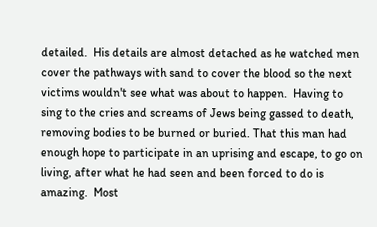detailed.  His details are almost detached as he watched men cover the pathways with sand to cover the blood so the next victims wouldn't see what was about to happen.  Having to sing to the cries and screams of Jews being gassed to death, removing bodies to be burned or buried. That this man had enough hope to participate in an uprising and escape, to go on living, after what he had seen and been forced to do is amazing.  Most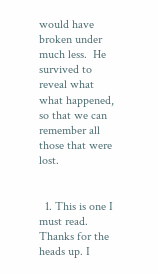would have broken under much less.  He survived to reveal what what happened, so that we can remember all those that were lost.


  1. This is one I must read. Thanks for the heads up. I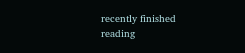recently finished reading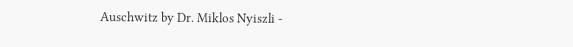Auschwitz by Dr. Miklos Nyiszli -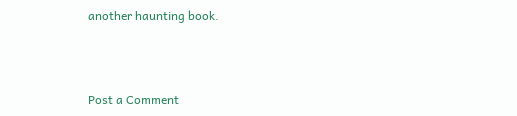another haunting book.



Post a Comment